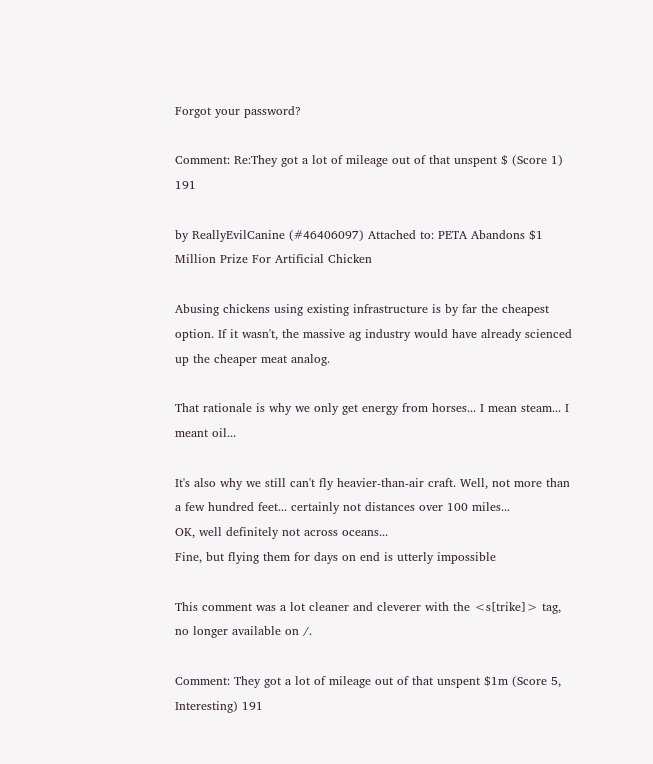Forgot your password?

Comment: Re:They got a lot of mileage out of that unspent $ (Score 1) 191

by ReallyEvilCanine (#46406097) Attached to: PETA Abandons $1 Million Prize For Artificial Chicken

Abusing chickens using existing infrastructure is by far the cheapest option. If it wasn't, the massive ag industry would have already scienced up the cheaper meat analog.

That rationale is why we only get energy from horses... I mean steam... I meant oil...

It's also why we still can't fly heavier-than-air craft. Well, not more than a few hundred feet... certainly not distances over 100 miles...
OK, well definitely not across oceans...
Fine, but flying them for days on end is utterly impossible

This comment was a lot cleaner and cleverer with the <s[trike]> tag, no longer available on /.

Comment: They got a lot of mileage out of that unspent $1m (Score 5, Interesting) 191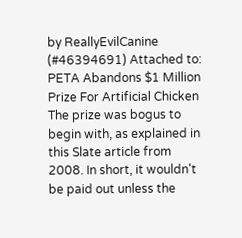by ReallyEvilCanine (#46394691) Attached to: PETA Abandons $1 Million Prize For Artificial Chicken
The prize was bogus to begin with, as explained in this Slate article from 2008. In short, it wouldn't be paid out unless the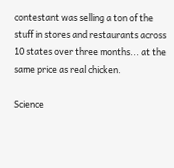contestant was selling a ton of the stuff in stores and restaurants across 10 states over three months... at the same price as real chicken.

Science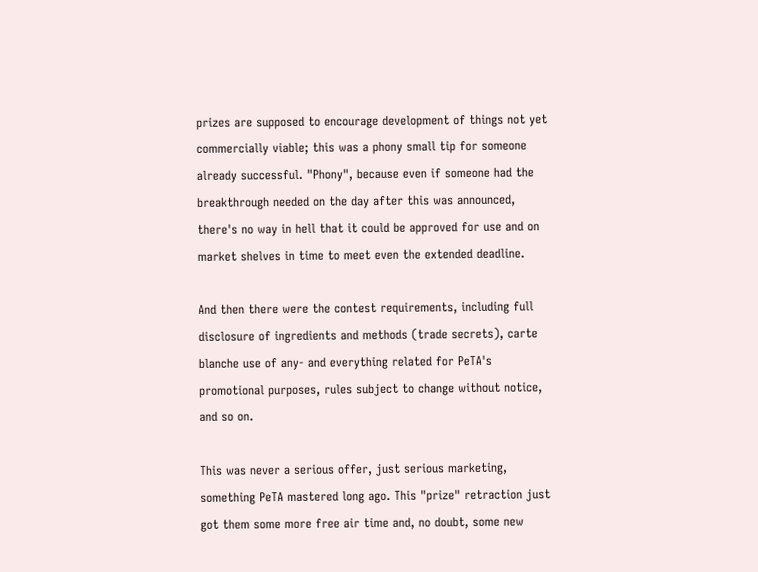prizes are supposed to encourage development of things not yet commercially viable; this was a phony small tip for someone already successful. "Phony", because even if someone had the breakthrough needed on the day after this was announced, there's no way in hell that it could be approved for use and on market shelves in time to meet even the extended deadline.

And then there were the contest requirements, including full disclosure of ingredients and methods (trade secrets), carte blanche use of any- and everything related for PeTA's promotional purposes, rules subject to change without notice, and so on.

This was never a serious offer, just serious marketing, something PeTA mastered long ago. This "prize" retraction just got them some more free air time and, no doubt, some new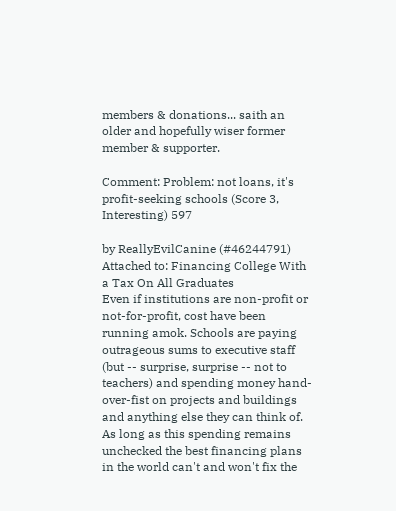members & donations... saith an older and hopefully wiser former member & supporter.

Comment: Problem: not loans, it's profit-seeking schools (Score 3, Interesting) 597

by ReallyEvilCanine (#46244791) Attached to: Financing College With a Tax On All Graduates
Even if institutions are non-profit or not-for-profit, cost have been running amok. Schools are paying outrageous sums to executive staff (but -- surprise, surprise -- not to teachers) and spending money hand-over-fist on projects and buildings and anything else they can think of. As long as this spending remains unchecked the best financing plans in the world can't and won't fix the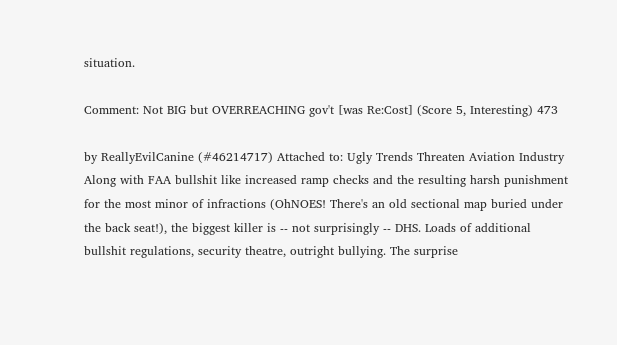situation.

Comment: Not BIG but OVERREACHING gov't [was Re:Cost] (Score 5, Interesting) 473

by ReallyEvilCanine (#46214717) Attached to: Ugly Trends Threaten Aviation Industry
Along with FAA bullshit like increased ramp checks and the resulting harsh punishment for the most minor of infractions (OhNOES! There's an old sectional map buried under the back seat!), the biggest killer is -- not surprisingly -- DHS. Loads of additional bullshit regulations, security theatre, outright bullying. The surprise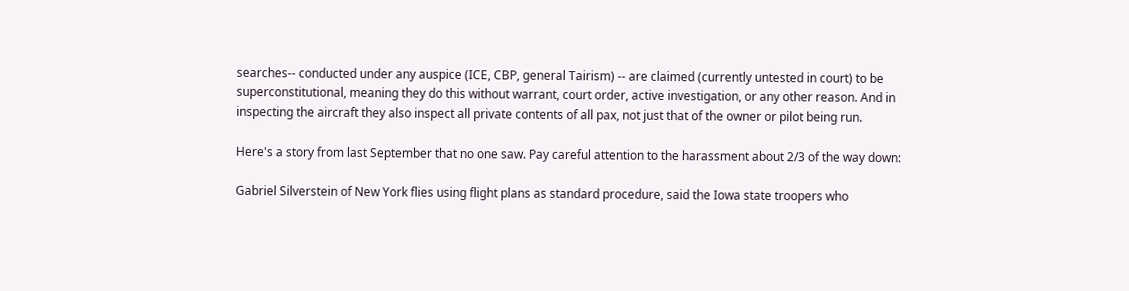searches-- conducted under any auspice (ICE, CBP, general Tairism) -- are claimed (currently untested in court) to be superconstitutional, meaning they do this without warrant, court order, active investigation, or any other reason. And in inspecting the aircraft they also inspect all private contents of all pax, not just that of the owner or pilot being run.

Here's a story from last September that no one saw. Pay careful attention to the harassment about 2/3 of the way down:

Gabriel Silverstein of New York flies using flight plans as standard procedure, said the Iowa state troopers who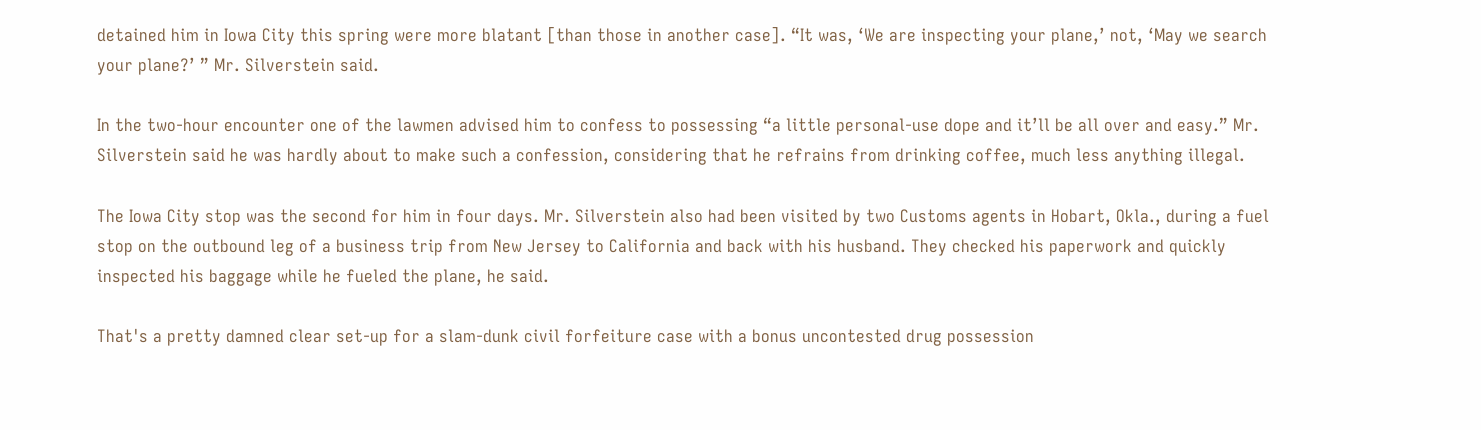detained him in Iowa City this spring were more blatant [than those in another case]. “It was, ‘We are inspecting your plane,’ not, ‘May we search your plane?’ ” Mr. Silverstein said.

In the two-hour encounter one of the lawmen advised him to confess to possessing “a little personal-use dope and it’ll be all over and easy.” Mr. Silverstein said he was hardly about to make such a confession, considering that he refrains from drinking coffee, much less anything illegal.

The Iowa City stop was the second for him in four days. Mr. Silverstein also had been visited by two Customs agents in Hobart, Okla., during a fuel stop on the outbound leg of a business trip from New Jersey to California and back with his husband. They checked his paperwork and quickly inspected his baggage while he fueled the plane, he said.

That's a pretty damned clear set-up for a slam-dunk civil forfeiture case with a bonus uncontested drug possession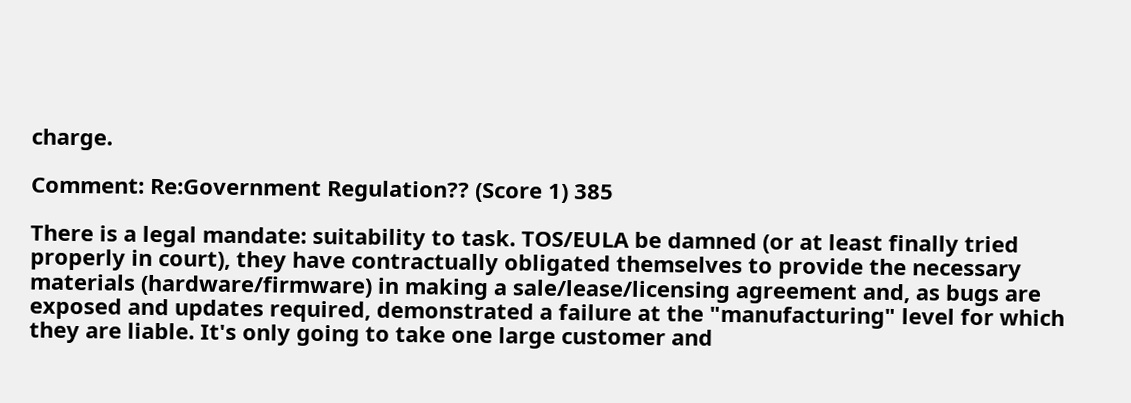charge.

Comment: Re:Government Regulation?? (Score 1) 385

There is a legal mandate: suitability to task. TOS/EULA be damned (or at least finally tried properly in court), they have contractually obligated themselves to provide the necessary materials (hardware/firmware) in making a sale/lease/licensing agreement and, as bugs are exposed and updates required, demonstrated a failure at the "manufacturing" level for which they are liable. It's only going to take one large customer and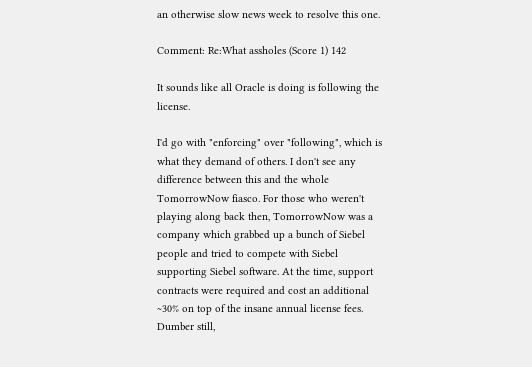an otherwise slow news week to resolve this one.

Comment: Re:What assholes (Score 1) 142

It sounds like all Oracle is doing is following the license.

I'd go with "enforcing" over "following", which is what they demand of others. I don't see any difference between this and the whole TomorrowNow fiasco. For those who weren't playing along back then, TomorrowNow was a company which grabbed up a bunch of Siebel people and tried to compete with Siebel supporting Siebel software. At the time, support contracts were required and cost an additional ~30% on top of the insane annual license fees. Dumber still,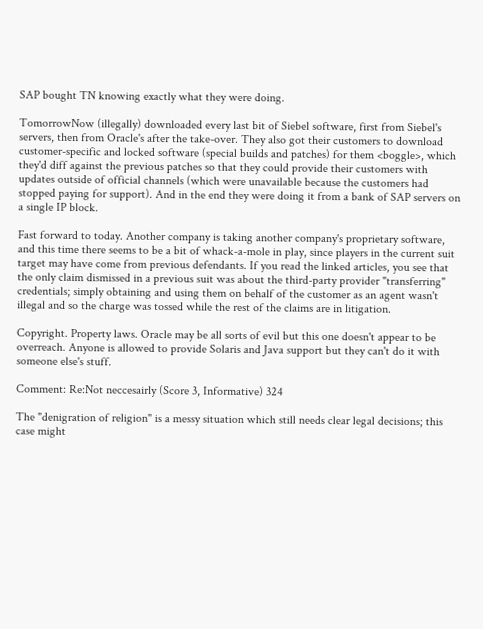SAP bought TN knowing exactly what they were doing.

TomorrowNow (illegally) downloaded every last bit of Siebel software, first from Siebel's servers, then from Oracle's after the take-over. They also got their customers to download customer-specific and locked software (special builds and patches) for them <boggle>, which they'd diff against the previous patches so that they could provide their customers with updates outside of official channels (which were unavailable because the customers had stopped paying for support). And in the end they were doing it from a bank of SAP servers on a single IP block.

Fast forward to today. Another company is taking another company's proprietary software, and this time there seems to be a bit of whack-a-mole in play, since players in the current suit target may have come from previous defendants. If you read the linked articles, you see that the only claim dismissed in a previous suit was about the third-party provider "transferring" credentials; simply obtaining and using them on behalf of the customer as an agent wasn't illegal and so the charge was tossed while the rest of the claims are in litigation.

Copyright. Property laws. Oracle may be all sorts of evil but this one doesn't appear to be overreach. Anyone is allowed to provide Solaris and Java support but they can't do it with someone else's stuff.

Comment: Re:Not neccesairly (Score 3, Informative) 324

The "denigration of religion" is a messy situation which still needs clear legal decisions; this case might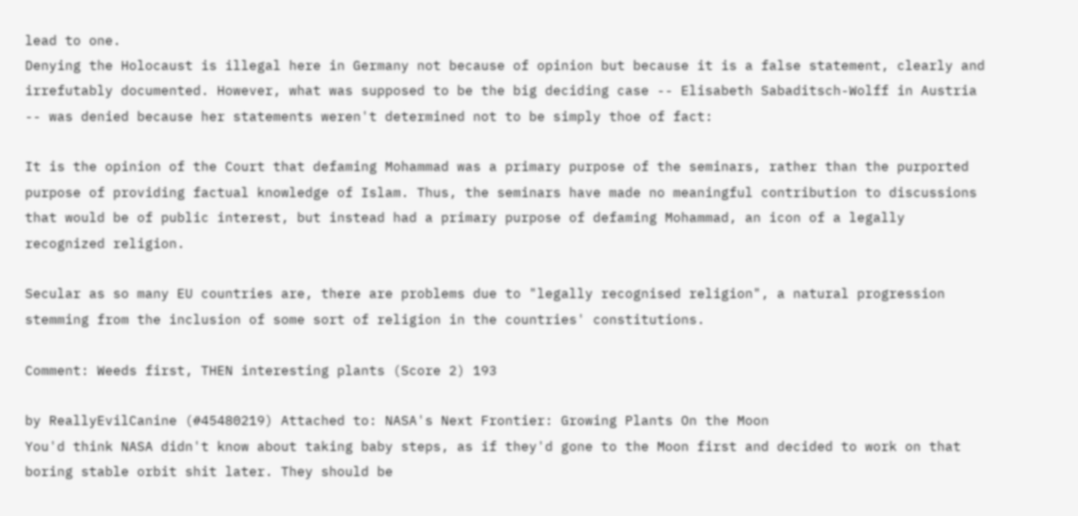lead to one.
Denying the Holocaust is illegal here in Germany not because of opinion but because it is a false statement, clearly and irrefutably documented. However, what was supposed to be the big deciding case -- Elisabeth Sabaditsch-Wolff in Austria -- was denied because her statements weren't determined not to be simply thoe of fact:

It is the opinion of the Court that defaming Mohammad was a primary purpose of the seminars, rather than the purported purpose of providing factual knowledge of Islam. Thus, the seminars have made no meaningful contribution to discussions that would be of public interest, but instead had a primary purpose of defaming Mohammad, an icon of a legally recognized religion.

Secular as so many EU countries are, there are problems due to "legally recognised religion", a natural progression stemming from the inclusion of some sort of religion in the countries' constitutions.

Comment: Weeds first, THEN interesting plants (Score 2) 193

by ReallyEvilCanine (#45480219) Attached to: NASA's Next Frontier: Growing Plants On the Moon
You'd think NASA didn't know about taking baby steps, as if they'd gone to the Moon first and decided to work on that boring stable orbit shit later. They should be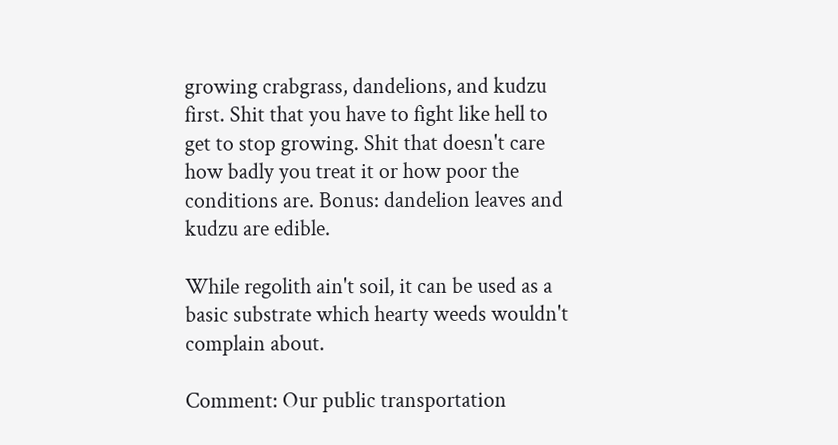growing crabgrass, dandelions, and kudzu first. Shit that you have to fight like hell to get to stop growing. Shit that doesn't care how badly you treat it or how poor the conditions are. Bonus: dandelion leaves and kudzu are edible.

While regolith ain't soil, it can be used as a basic substrate which hearty weeds wouldn't complain about.

Comment: Our public transportation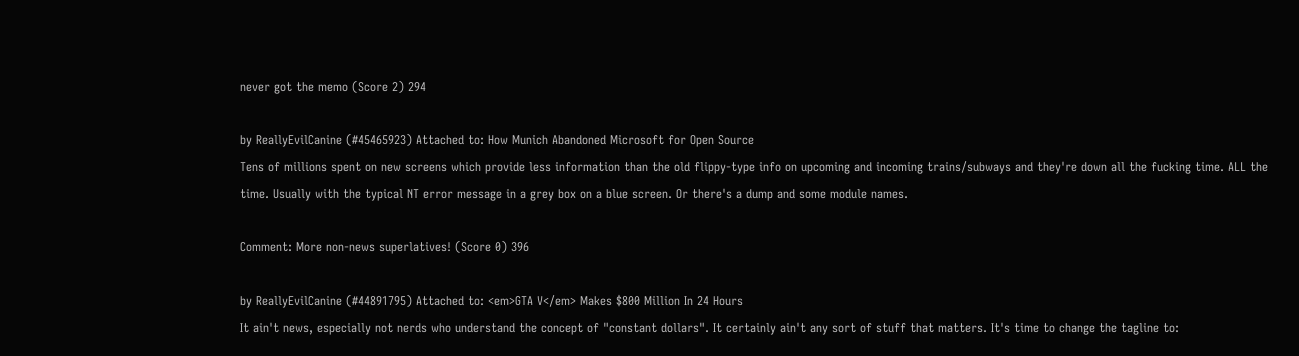never got the memo (Score 2) 294

by ReallyEvilCanine (#45465923) Attached to: How Munich Abandoned Microsoft for Open Source
Tens of millions spent on new screens which provide less information than the old flippy-type info on upcoming and incoming trains/subways and they're down all the fucking time. ALL the time. Usually with the typical NT error message in a grey box on a blue screen. Or there's a dump and some module names.

Comment: More non-news superlatives! (Score 0) 396

by ReallyEvilCanine (#44891795) Attached to: <em>GTA V</em> Makes $800 Million In 24 Hours
It ain't news, especially not nerds who understand the concept of "constant dollars". It certainly ain't any sort of stuff that matters. It's time to change the tagline to: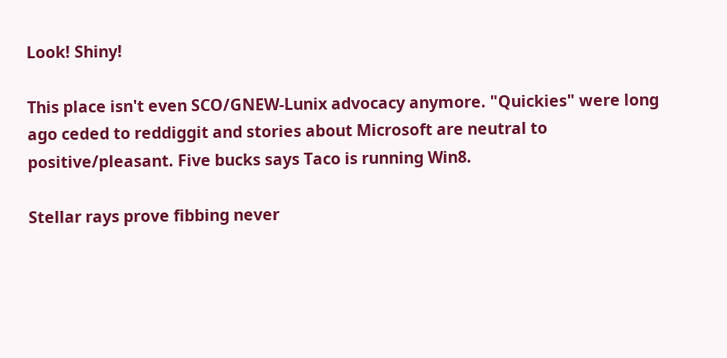Look! Shiny!

This place isn't even SCO/GNEW-Lunix advocacy anymore. "Quickies" were long ago ceded to reddiggit and stories about Microsoft are neutral to positive/pleasant. Five bucks says Taco is running Win8.

Stellar rays prove fibbing never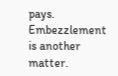pays. Embezzlement is another matter.